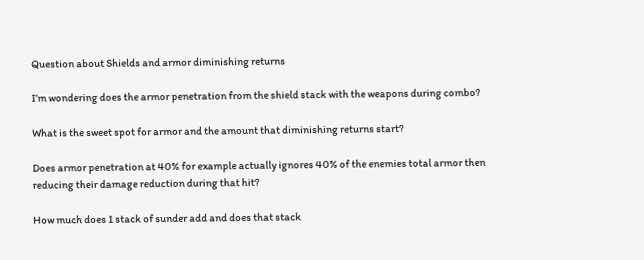Question about Shields and armor diminishing returns

I’m wondering does the armor penetration from the shield stack with the weapons during combo?

What is the sweet spot for armor and the amount that diminishing returns start?

Does armor penetration at 40% for example actually ignores 40% of the enemies total armor then reducing their damage reduction during that hit?

How much does 1 stack of sunder add and does that stack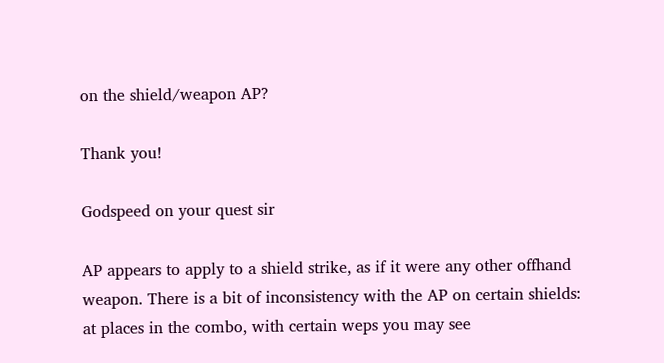on the shield/weapon AP?

Thank you!

Godspeed on your quest sir

AP appears to apply to a shield strike, as if it were any other offhand weapon. There is a bit of inconsistency with the AP on certain shields: at places in the combo, with certain weps you may see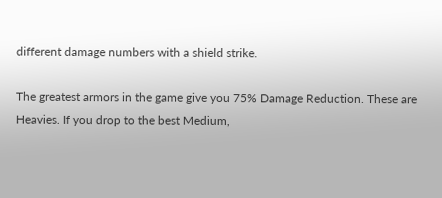different damage numbers with a shield strike.

The greatest armors in the game give you 75% Damage Reduction. These are Heavies. If you drop to the best Medium,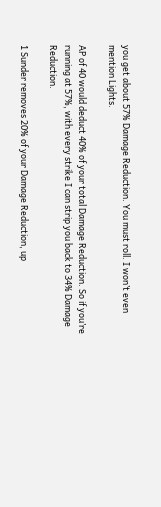you get about 57% Damage Reduction. You must roll. I won’t even mention Lights.

AP of 40 would deduct 40% of your total Damage Reduction. So if you’re running at 57%, with every strike I can strip you back to 34% Damage Reduction.

1 Sunder removes 20% of your Damage Reduction, up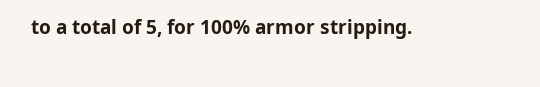to a total of 5, for 100% armor stripping.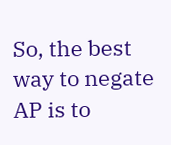So, the best way to negate AP is to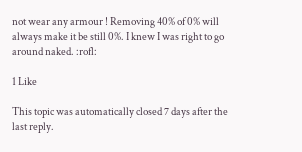not wear any armour ! Removing 40% of 0% will always make it be still 0%. I knew I was right to go around naked. :rofl:

1 Like

This topic was automatically closed 7 days after the last reply.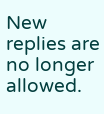New replies are no longer allowed.